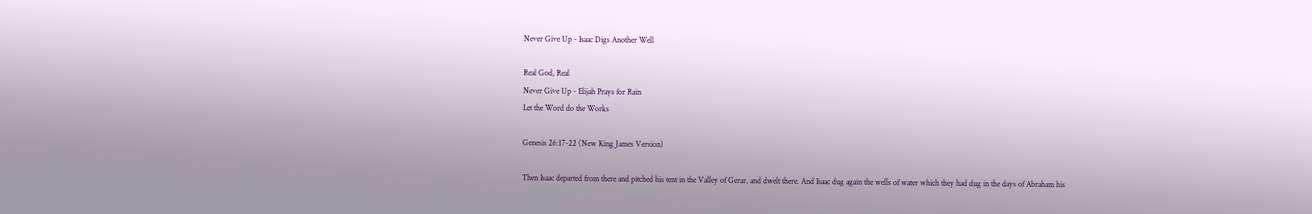Never Give Up - Isaac Digs Another Well

Real God, Real
Never Give Up - Elijah Prays for Rain
Let the Word do the Works

Genesis 26:17-22 (New King James Version)

Then Isaac departed from there and pitched his tent in the Valley of Gerar, and dwelt there. And Isaac dug again the wells of water which they had dug in the days of Abraham his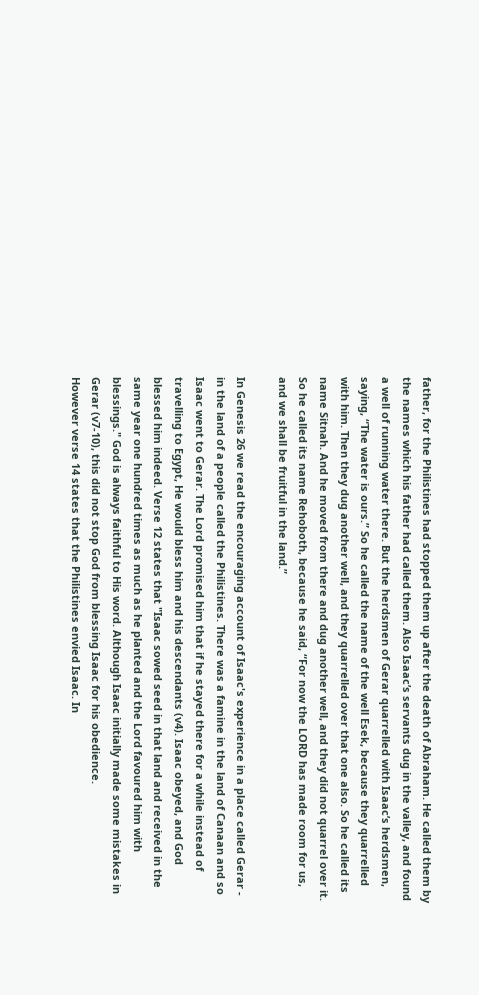father, for the Philistines had stopped them up after the death of Abraham. He called them by the names which his father had called them. Also Isaac’s servants dug in the valley, and found a well of running water there. But the herdsmen of Gerar quarrelled with Isaac’s herdsmen, saying, “The water is ours.” So he called the name of the well Esek, because they quarrelled with him. Then they dug another well, and they quarrelled over that one also. So he called its name Sitnah. And he moved from there and dug another well, and they did not quarrel over it. So he called its name Rehoboth, because he said, “For now the LORD has made room for us, and we shall be fruitful in the land.”

In Genesis 26 we read the encouraging account of Isaac's experience in a place called Gerar - in the land of a people called the Philistines. There was a famine in the land of Canaan and so Isaac went to Gerar. The Lord promised him that if he stayed there for a while instead of travelling to Egypt, He would bless him and his descendants (v4). Isaac obeyed, and God blessed him indeed. Verse 12 states that "Isaac sowed seed in that land and received in the same year one hundred times as much as he planted and the Lord favoured him with blessings." God is always faithful to His word. Although Isaac initially made some mistakes in Gerar (v7-10), this did not stop God from blessing Isaac for his obedience.
However verse 14 states that the Philistines envied Isaac. In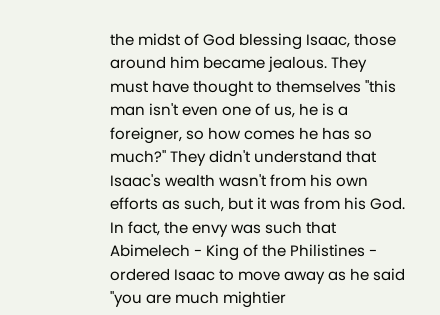the midst of God blessing Isaac, those around him became jealous. They must have thought to themselves "this man isn't even one of us, he is a foreigner, so how comes he has so much?" They didn't understand that Isaac's wealth wasn't from his own efforts as such, but it was from his God. In fact, the envy was such that Abimelech - King of the Philistines - ordered Isaac to move away as he said "you are much mightier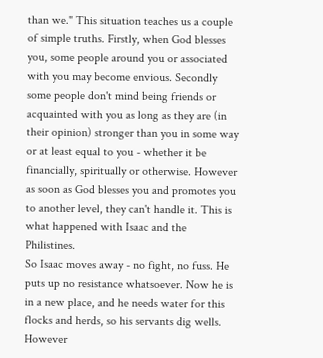than we." This situation teaches us a couple of simple truths. Firstly, when God blesses you, some people around you or associated with you may become envious. Secondly some people don't mind being friends or acquainted with you as long as they are (in their opinion) stronger than you in some way or at least equal to you - whether it be financially, spiritually or otherwise. However as soon as God blesses you and promotes you to another level, they can't handle it. This is what happened with Isaac and the Philistines.
So Isaac moves away - no fight, no fuss. He puts up no resistance whatsoever. Now he is in a new place, and he needs water for this flocks and herds, so his servants dig wells. However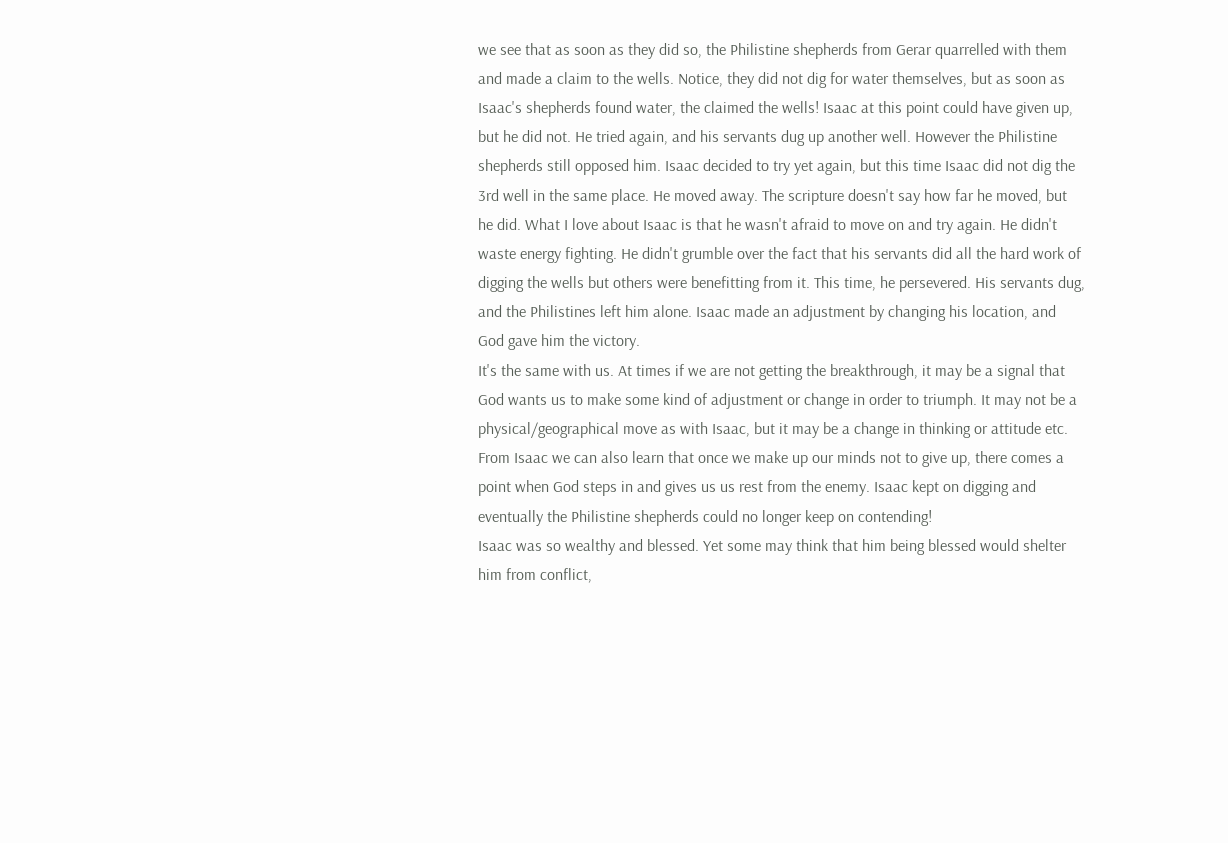we see that as soon as they did so, the Philistine shepherds from Gerar quarrelled with them and made a claim to the wells. Notice, they did not dig for water themselves, but as soon as Isaac's shepherds found water, the claimed the wells! Isaac at this point could have given up, but he did not. He tried again, and his servants dug up another well. However the Philistine shepherds still opposed him. Isaac decided to try yet again, but this time Isaac did not dig the 3rd well in the same place. He moved away. The scripture doesn't say how far he moved, but he did. What I love about Isaac is that he wasn't afraid to move on and try again. He didn't waste energy fighting. He didn't grumble over the fact that his servants did all the hard work of digging the wells but others were benefitting from it. This time, he persevered. His servants dug, and the Philistines left him alone. Isaac made an adjustment by changing his location, and God gave him the victory.
It's the same with us. At times if we are not getting the breakthrough, it may be a signal that God wants us to make some kind of adjustment or change in order to triumph. It may not be a physical/geographical move as with Isaac, but it may be a change in thinking or attitude etc. From Isaac we can also learn that once we make up our minds not to give up, there comes a point when God steps in and gives us us rest from the enemy. Isaac kept on digging and eventually the Philistine shepherds could no longer keep on contending!
Isaac was so wealthy and blessed. Yet some may think that him being blessed would shelter him from conflict,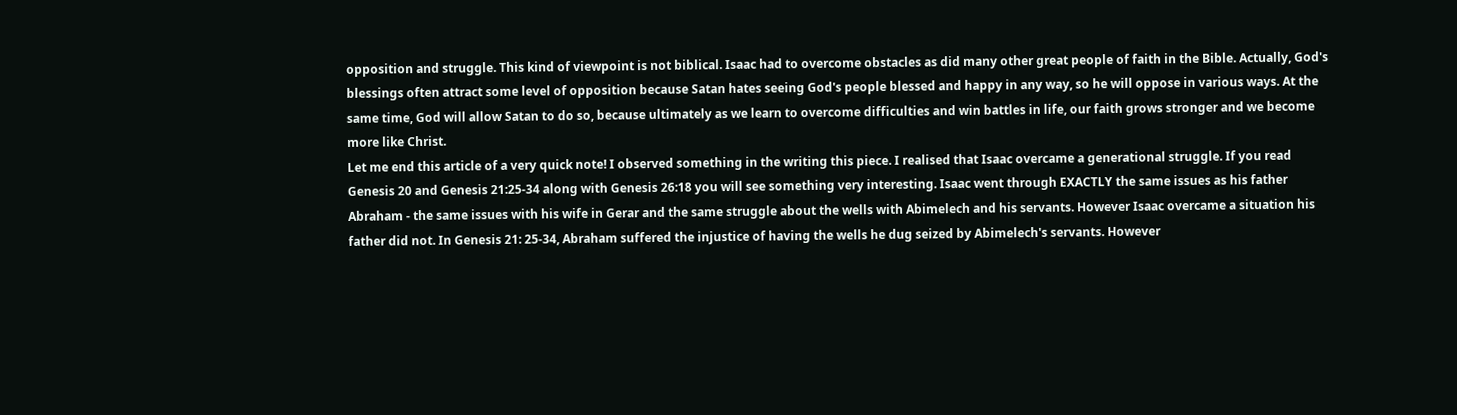opposition and struggle. This kind of viewpoint is not biblical. Isaac had to overcome obstacles as did many other great people of faith in the Bible. Actually, God's blessings often attract some level of opposition because Satan hates seeing God's people blessed and happy in any way, so he will oppose in various ways. At the same time, God will allow Satan to do so, because ultimately as we learn to overcome difficulties and win battles in life, our faith grows stronger and we become more like Christ.
Let me end this article of a very quick note! I observed something in the writing this piece. I realised that Isaac overcame a generational struggle. If you read Genesis 20 and Genesis 21:25-34 along with Genesis 26:18 you will see something very interesting. Isaac went through EXACTLY the same issues as his father Abraham - the same issues with his wife in Gerar and the same struggle about the wells with Abimelech and his servants. However Isaac overcame a situation his father did not. In Genesis 21: 25-34, Abraham suffered the injustice of having the wells he dug seized by Abimelech's servants. However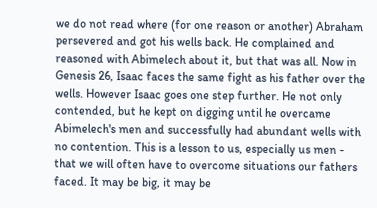we do not read where (for one reason or another) Abraham persevered and got his wells back. He complained and reasoned with Abimelech about it, but that was all. Now in Genesis 26, Isaac faces the same fight as his father over the wells. However Isaac goes one step further. He not only contended, but he kept on digging until he overcame Abimelech's men and successfully had abundant wells with no contention. This is a lesson to us, especially us men - that we will often have to overcome situations our fathers faced. It may be big, it may be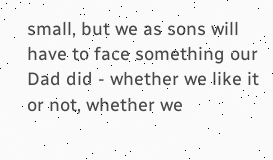small, but we as sons will have to face something our Dad did - whether we like it or not, whether we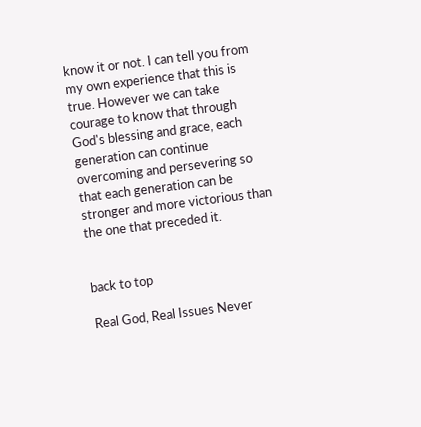know it or not. I can tell you from my own experience that this is true. However we can take courage to know that through God's blessing and grace, each generation can continue overcoming and persevering so that each generation can be stronger and more victorious than the one that preceded it.


back to top

Real God, Real Issues Never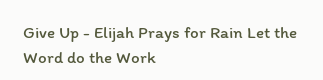Give Up - Elijah Prays for Rain Let the Word do the Work